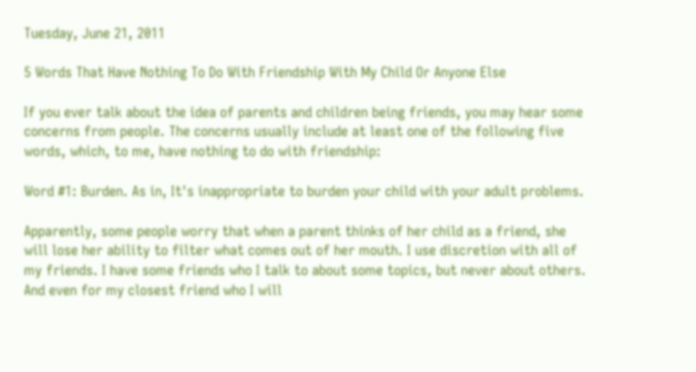Tuesday, June 21, 2011

5 Words That Have Nothing To Do With Friendship With My Child Or Anyone Else

If you ever talk about the idea of parents and children being friends, you may hear some concerns from people. The concerns usually include at least one of the following five words, which, to me, have nothing to do with friendship:

Word #1: Burden. As in, It's inappropriate to burden your child with your adult problems.

Apparently, some people worry that when a parent thinks of her child as a friend, she will lose her ability to filter what comes out of her mouth. I use discretion with all of my friends. I have some friends who I talk to about some topics, but never about others. And even for my closest friend who I will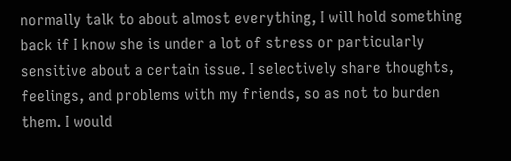normally talk to about almost everything, I will hold something back if I know she is under a lot of stress or particularly sensitive about a certain issue. I selectively share thoughts, feelings, and problems with my friends, so as not to burden them. I would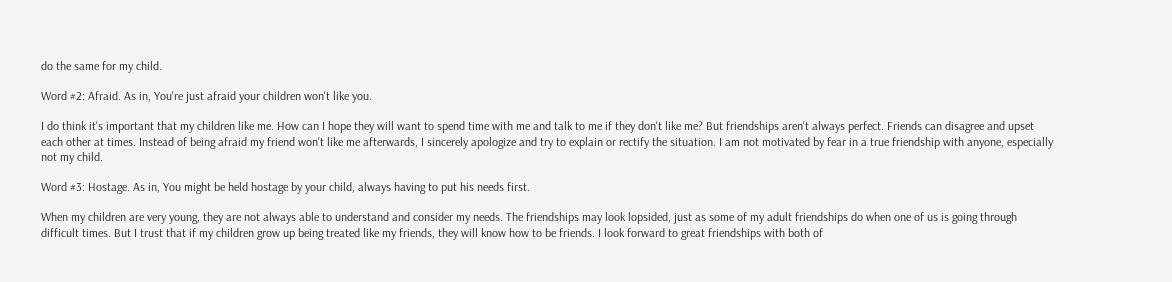do the same for my child.

Word #2: Afraid. As in, You're just afraid your children won't like you.

I do think it's important that my children like me. How can I hope they will want to spend time with me and talk to me if they don't like me? But friendships aren't always perfect. Friends can disagree and upset each other at times. Instead of being afraid my friend won't like me afterwards, I sincerely apologize and try to explain or rectify the situation. I am not motivated by fear in a true friendship with anyone, especially not my child.

Word #3: Hostage. As in, You might be held hostage by your child, always having to put his needs first.

When my children are very young, they are not always able to understand and consider my needs. The friendships may look lopsided, just as some of my adult friendships do when one of us is going through difficult times. But I trust that if my children grow up being treated like my friends, they will know how to be friends. I look forward to great friendships with both of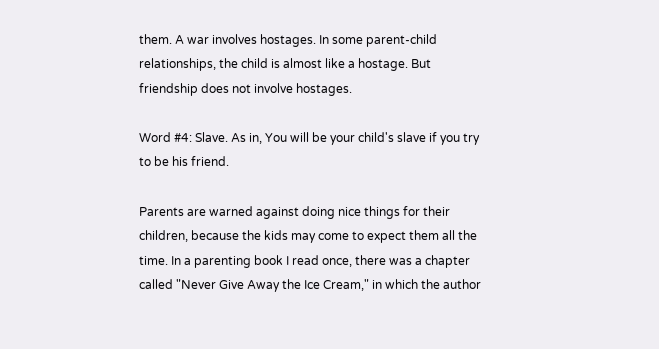them. A war involves hostages. In some parent-child relationships, the child is almost like a hostage. But friendship does not involve hostages.

Word #4: Slave. As in, You will be your child's slave if you try to be his friend.

Parents are warned against doing nice things for their children, because the kids may come to expect them all the time. In a parenting book I read once, there was a chapter called "Never Give Away the Ice Cream," in which the author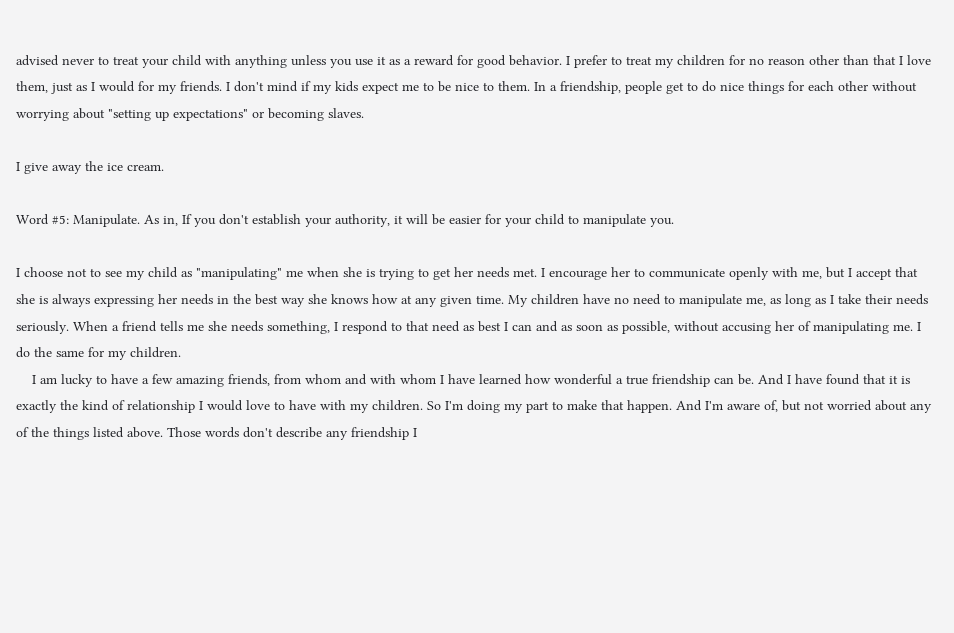advised never to treat your child with anything unless you use it as a reward for good behavior. I prefer to treat my children for no reason other than that I love them, just as I would for my friends. I don't mind if my kids expect me to be nice to them. In a friendship, people get to do nice things for each other without worrying about "setting up expectations" or becoming slaves.

I give away the ice cream.

Word #5: Manipulate. As in, If you don't establish your authority, it will be easier for your child to manipulate you.

I choose not to see my child as "manipulating" me when she is trying to get her needs met. I encourage her to communicate openly with me, but I accept that she is always expressing her needs in the best way she knows how at any given time. My children have no need to manipulate me, as long as I take their needs seriously. When a friend tells me she needs something, I respond to that need as best I can and as soon as possible, without accusing her of manipulating me. I do the same for my children.
    I am lucky to have a few amazing friends, from whom and with whom I have learned how wonderful a true friendship can be. And I have found that it is exactly the kind of relationship I would love to have with my children. So I'm doing my part to make that happen. And I'm aware of, but not worried about any of the things listed above. Those words don't describe any friendship I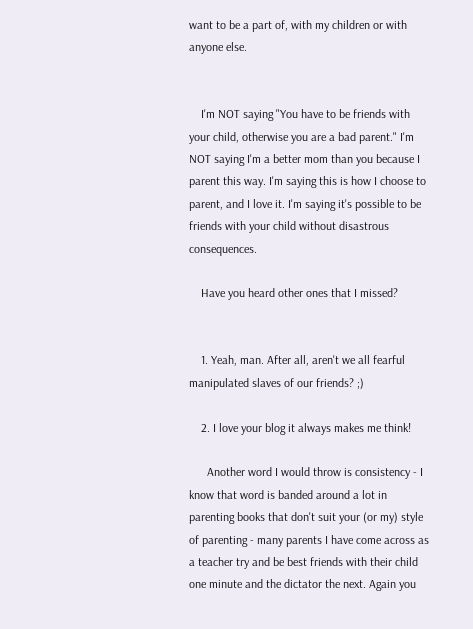want to be a part of, with my children or with anyone else.


    I'm NOT saying "You have to be friends with your child, otherwise you are a bad parent." I'm NOT saying I'm a better mom than you because I parent this way. I'm saying this is how I choose to parent, and I love it. I'm saying it's possible to be friends with your child without disastrous consequences.

    Have you heard other ones that I missed?


    1. Yeah, man. After all, aren't we all fearful manipulated slaves of our friends? ;)

    2. I love your blog it always makes me think!

      Another word I would throw is consistency - I know that word is banded around a lot in parenting books that don't suit your (or my) style of parenting - many parents I have come across as a teacher try and be best friends with their child one minute and the dictator the next. Again you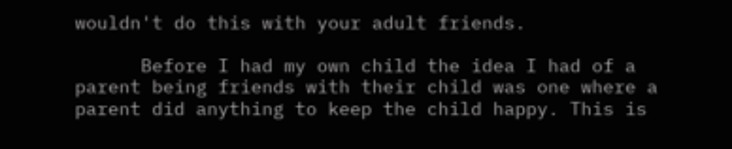wouldn't do this with your adult friends.

      Before I had my own child the idea I had of a parent being friends with their child was one where a parent did anything to keep the child happy. This is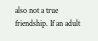also not a true friendship. If an adult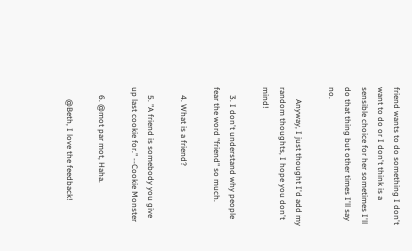friend wants to do something I don't want to do or I don't think is a sensible choice for her sometimes I'll do that thing but other times I'll say no.

      Anyway, I just thought I'd add my random thoughts, I hope you don't mind!

    3. I don't understand why people fear the word "friend" so much.

    4. What is a friend?

    5. "A friend is somebody you give up last cookie for." --Cookie Monster

    6. @mot par mot, Haha.

      @Beth, I love the feedback!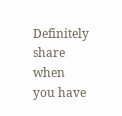Definitely share when you have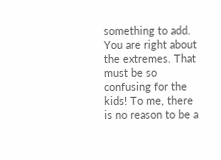something to add. You are right about the extremes. That must be so confusing for the kids! To me, there is no reason to be a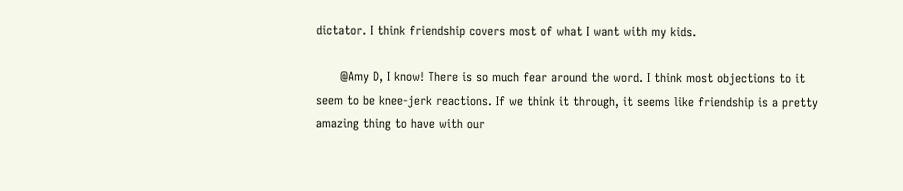dictator. I think friendship covers most of what I want with my kids.

      @Amy D, I know! There is so much fear around the word. I think most objections to it seem to be knee-jerk reactions. If we think it through, it seems like friendship is a pretty amazing thing to have with our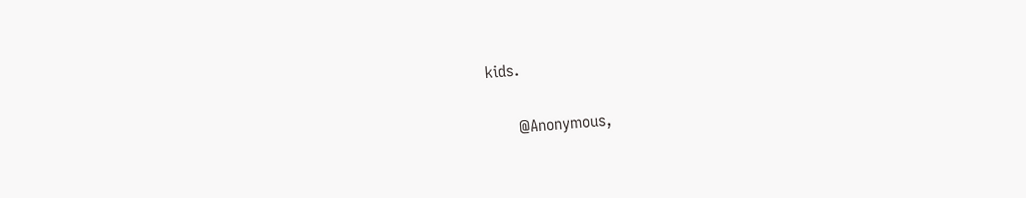kids.

      @Anonymous,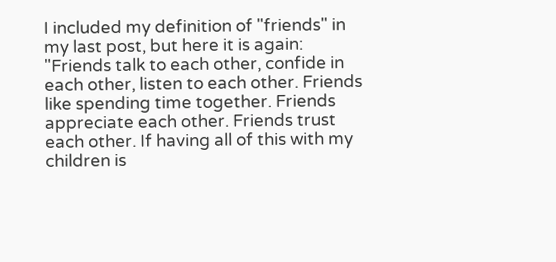I included my definition of "friends" in my last post, but here it is again: "Friends talk to each other, confide in each other, listen to each other. Friends like spending time together. Friends appreciate each other. Friends trust each other. If having all of this with my children is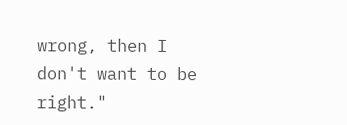wrong, then I don't want to be right."